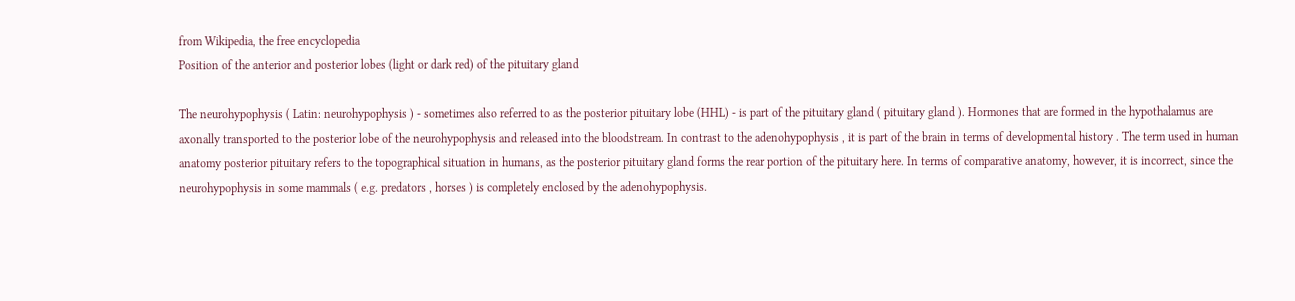from Wikipedia, the free encyclopedia
Position of the anterior and posterior lobes (light or dark red) of the pituitary gland

The neurohypophysis ( Latin: neurohypophysis ) - sometimes also referred to as the posterior pituitary lobe (HHL) - is part of the pituitary gland ( pituitary gland ). Hormones that are formed in the hypothalamus are axonally transported to the posterior lobe of the neurohypophysis and released into the bloodstream. In contrast to the adenohypophysis , it is part of the brain in terms of developmental history . The term used in human anatomy posterior pituitary refers to the topographical situation in humans, as the posterior pituitary gland forms the rear portion of the pituitary here. In terms of comparative anatomy, however, it is incorrect, since the neurohypophysis in some mammals ( e.g. predators , horses ) is completely enclosed by the adenohypophysis.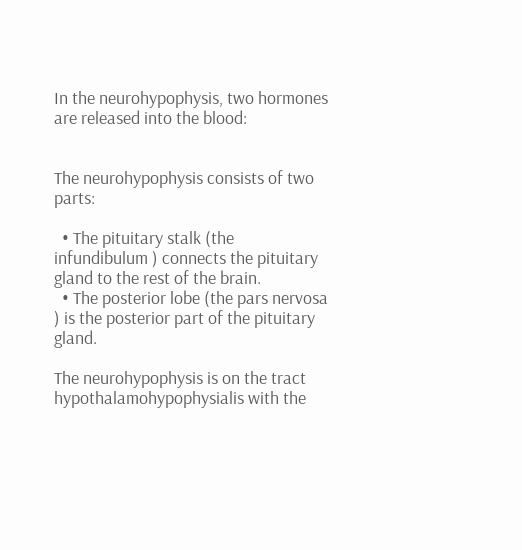In the neurohypophysis, two hormones are released into the blood:


The neurohypophysis consists of two parts:

  • The pituitary stalk (the infundibulum ) connects the pituitary gland to the rest of the brain.
  • The posterior lobe (the pars nervosa ) is the posterior part of the pituitary gland.

The neurohypophysis is on the tract hypothalamohypophysialis with the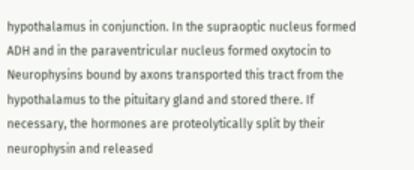hypothalamus in conjunction. In the supraoptic nucleus formed ADH and in the paraventricular nucleus formed oxytocin to Neurophysins bound by axons transported this tract from the hypothalamus to the pituitary gland and stored there. If necessary, the hormones are proteolytically split by their neurophysin and released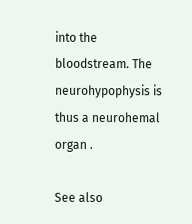into the bloodstream. The neurohypophysis is thus a neurohemal organ .

See also